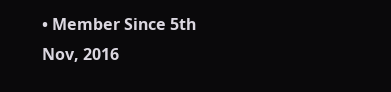• Member Since 5th Nov, 2016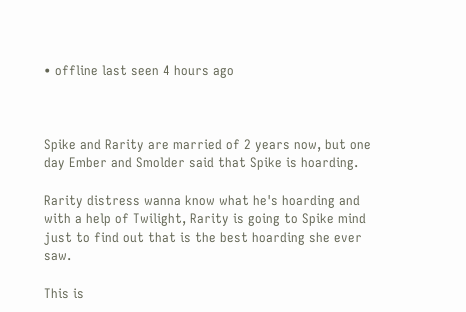• offline last seen 4 hours ago



Spike and Rarity are married of 2 years now, but one day Ember and Smolder said that Spike is hoarding.

Rarity distress wanna know what he's hoarding and with a help of Twilight, Rarity is going to Spike mind just to find out that is the best hoarding she ever saw.

This is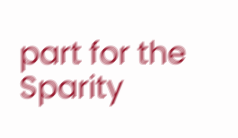part for the Sparity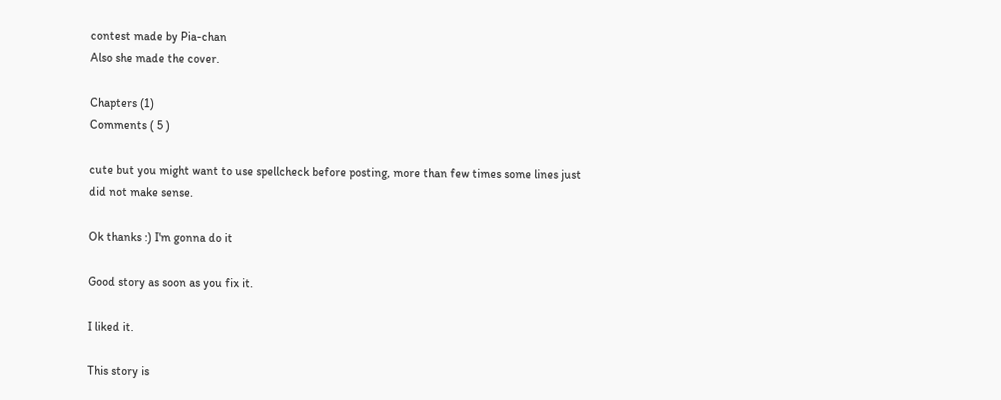contest made by Pia-chan
Also she made the cover.

Chapters (1)
Comments ( 5 )

cute but you might want to use spellcheck before posting, more than few times some lines just did not make sense.

Ok thanks :) I'm gonna do it

Good story as soon as you fix it.

I liked it.

This story is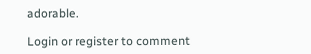adorable.

Login or register to comment